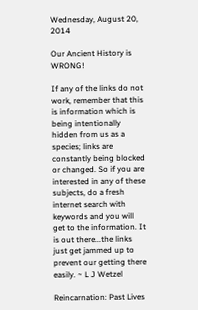Wednesday, August 20, 2014

Our Ancient History is WRONG!

If any of the links do not work, remember that this is information which is being intentionally hidden from us as a species; links are constantly being blocked or changed. So if you are interested in any of these subjects, do a fresh internet search with keywords and you will get to the information. It is out there...the links just get jammed up to prevent our getting there easily. ~ L J Wetzel

Reincarnation: Past Lives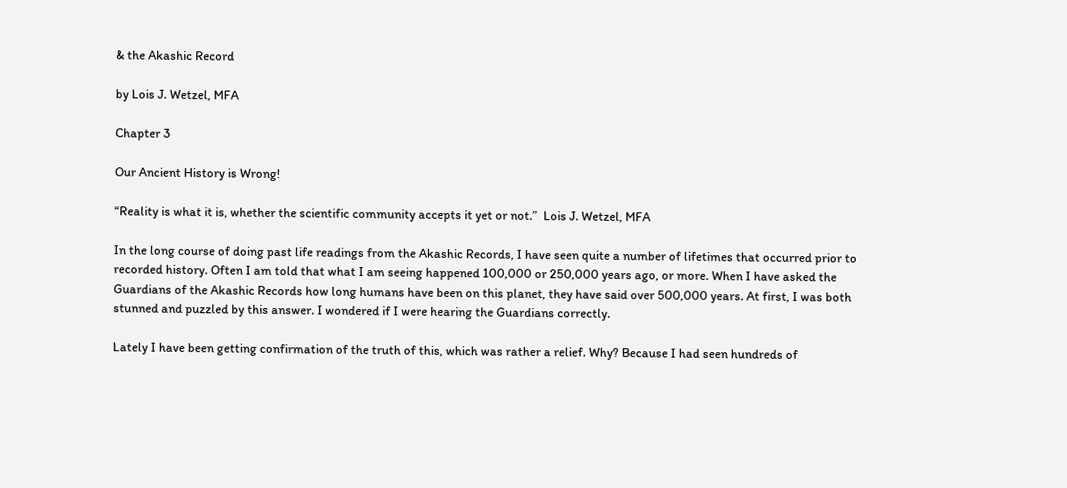& the Akashic Record

by Lois J. Wetzel, MFA

Chapter 3

Our Ancient History is Wrong!

“Reality is what it is, whether the scientific community accepts it yet or not.”  Lois J. Wetzel, MFA

In the long course of doing past life readings from the Akashic Records, I have seen quite a number of lifetimes that occurred prior to recorded history. Often I am told that what I am seeing happened 100,000 or 250,000 years ago, or more. When I have asked the Guardians of the Akashic Records how long humans have been on this planet, they have said over 500,000 years. At first, I was both stunned and puzzled by this answer. I wondered if I were hearing the Guardians correctly.

Lately I have been getting confirmation of the truth of this, which was rather a relief. Why? Because I had seen hundreds of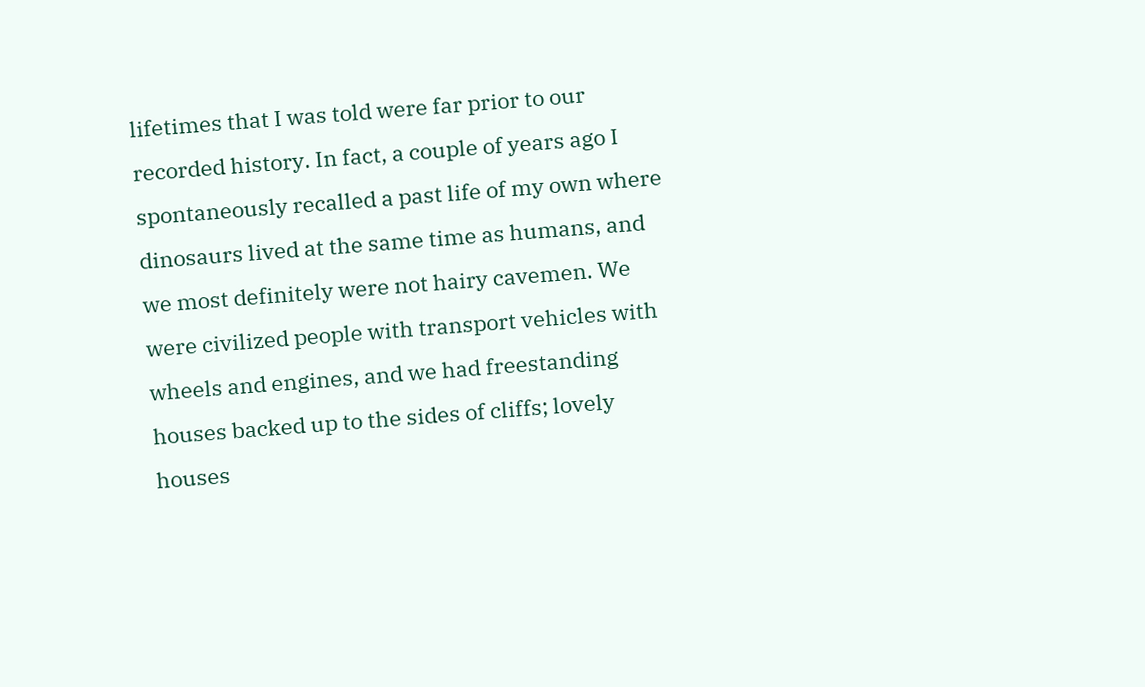lifetimes that I was told were far prior to our recorded history. In fact, a couple of years ago I spontaneously recalled a past life of my own where dinosaurs lived at the same time as humans, and we most definitely were not hairy cavemen. We were civilized people with transport vehicles with wheels and engines, and we had freestanding houses backed up to the sides of cliffs; lovely houses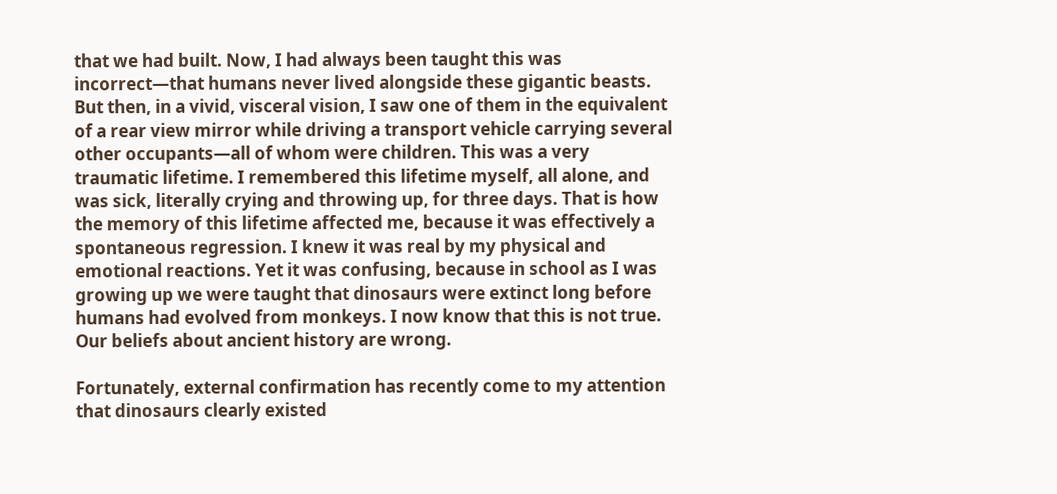that we had built. Now, I had always been taught this was incorrect—that humans never lived alongside these gigantic beasts. But then, in a vivid, visceral vision, I saw one of them in the equivalent of a rear view mirror while driving a transport vehicle carrying several other occupants—all of whom were children. This was a very traumatic lifetime. I remembered this lifetime myself, all alone, and was sick, literally crying and throwing up, for three days. That is how the memory of this lifetime affected me, because it was effectively a spontaneous regression. I knew it was real by my physical and emotional reactions. Yet it was confusing, because in school as I was growing up we were taught that dinosaurs were extinct long before humans had evolved from monkeys. I now know that this is not true. Our beliefs about ancient history are wrong.

Fortunately, external confirmation has recently come to my attention that dinosaurs clearly existed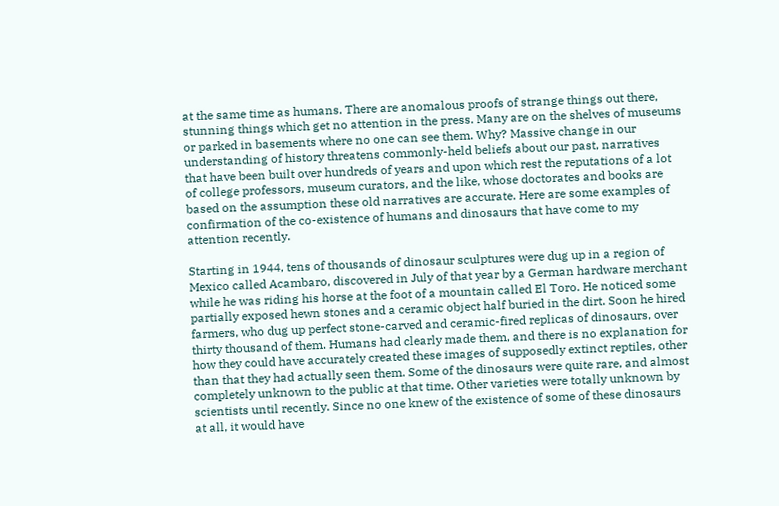at the same time as humans. There are anomalous proofs of strange things out there, stunning things which get no attention in the press. Many are on the shelves of museums or parked in basements where no one can see them. Why? Massive change in our understanding of history threatens commonly-held beliefs about our past, narratives that have been built over hundreds of years and upon which rest the reputations of a lot of college professors, museum curators, and the like, whose doctorates and books are based on the assumption these old narratives are accurate. Here are some examples of confirmation of the co-existence of humans and dinosaurs that have come to my attention recently.

Starting in 1944, tens of thousands of dinosaur sculptures were dug up in a region of Mexico called Acambaro, discovered in July of that year by a German hardware merchant while he was riding his horse at the foot of a mountain called El Toro. He noticed some partially exposed hewn stones and a ceramic object half buried in the dirt. Soon he hired farmers, who dug up perfect stone-carved and ceramic-fired replicas of dinosaurs, over thirty thousand of them. Humans had clearly made them, and there is no explanation for how they could have accurately created these images of supposedly extinct reptiles, other than that they had actually seen them. Some of the dinosaurs were quite rare, and almost completely unknown to the public at that time. Other varieties were totally unknown by scientists until recently. Since no one knew of the existence of some of these dinosaurs at all, it would have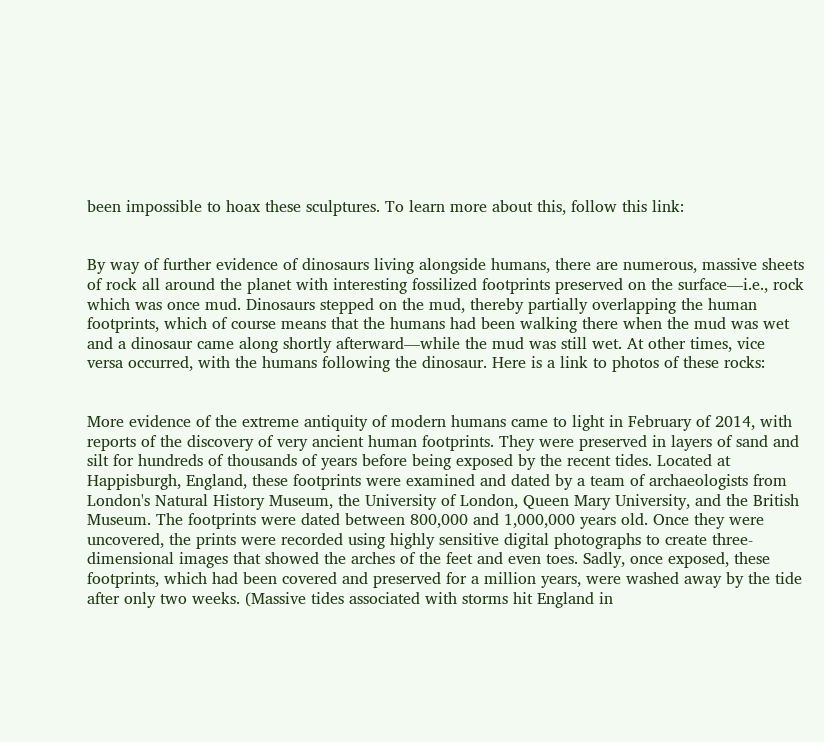been impossible to hoax these sculptures. To learn more about this, follow this link:


By way of further evidence of dinosaurs living alongside humans, there are numerous, massive sheets of rock all around the planet with interesting fossilized footprints preserved on the surface—i.e., rock which was once mud. Dinosaurs stepped on the mud, thereby partially overlapping the human footprints, which of course means that the humans had been walking there when the mud was wet and a dinosaur came along shortly afterward—while the mud was still wet. At other times, vice versa occurred, with the humans following the dinosaur. Here is a link to photos of these rocks:


More evidence of the extreme antiquity of modern humans came to light in February of 2014, with reports of the discovery of very ancient human footprints. They were preserved in layers of sand and silt for hundreds of thousands of years before being exposed by the recent tides. Located at Happisburgh, England, these footprints were examined and dated by a team of archaeologists from London's Natural History Museum, the University of London, Queen Mary University, and the British Museum. The footprints were dated between 800,000 and 1,000,000 years old. Once they were uncovered, the prints were recorded using highly sensitive digital photographs to create three-dimensional images that showed the arches of the feet and even toes. Sadly, once exposed, these footprints, which had been covered and preserved for a million years, were washed away by the tide after only two weeks. (Massive tides associated with storms hit England in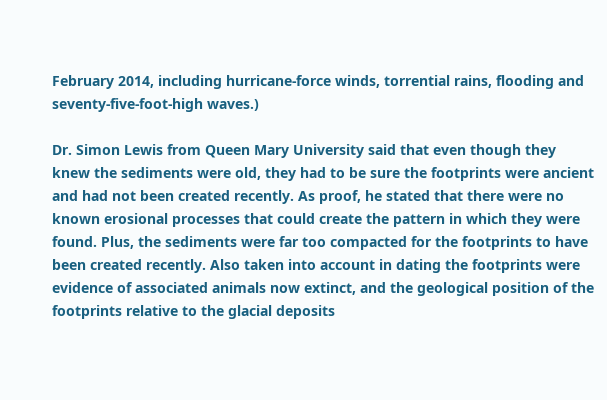February 2014, including hurricane-force winds, torrential rains, flooding and seventy-five-foot-high waves.)

Dr. Simon Lewis from Queen Mary University said that even though they knew the sediments were old, they had to be sure the footprints were ancient and had not been created recently. As proof, he stated that there were no known erosional processes that could create the pattern in which they were found. Plus, the sediments were far too compacted for the footprints to have been created recently. Also taken into account in dating the footprints were evidence of associated animals now extinct, and the geological position of the footprints relative to the glacial deposits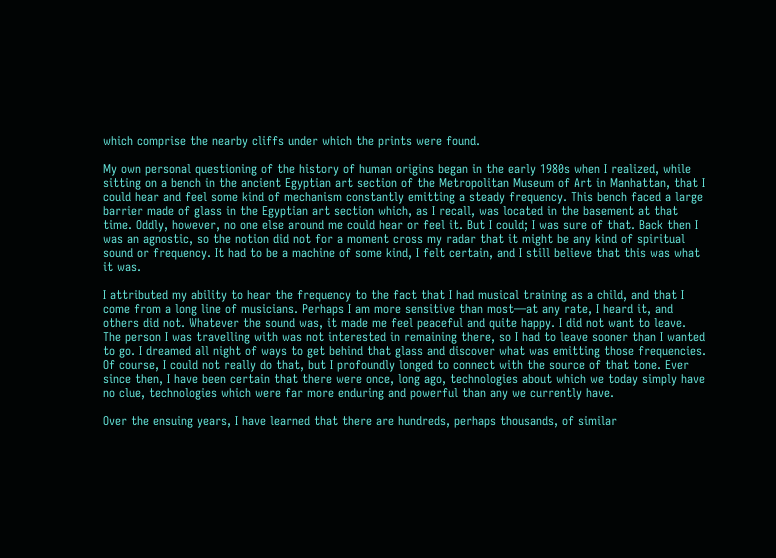which comprise the nearby cliffs under which the prints were found.

My own personal questioning of the history of human origins began in the early 1980s when I realized, while sitting on a bench in the ancient Egyptian art section of the Metropolitan Museum of Art in Manhattan, that I could hear and feel some kind of mechanism constantly emitting a steady frequency. This bench faced a large barrier made of glass in the Egyptian art section which, as I recall, was located in the basement at that time. Oddly, however, no one else around me could hear or feel it. But I could; I was sure of that. Back then I was an agnostic, so the notion did not for a moment cross my radar that it might be any kind of spiritual sound or frequency. It had to be a machine of some kind, I felt certain, and I still believe that this was what it was.

I attributed my ability to hear the frequency to the fact that I had musical training as a child, and that I come from a long line of musicians. Perhaps I am more sensitive than most—at any rate, I heard it, and others did not. Whatever the sound was, it made me feel peaceful and quite happy. I did not want to leave. The person I was travelling with was not interested in remaining there, so I had to leave sooner than I wanted to go. I dreamed all night of ways to get behind that glass and discover what was emitting those frequencies. Of course, I could not really do that, but I profoundly longed to connect with the source of that tone. Ever since then, I have been certain that there were once, long ago, technologies about which we today simply have no clue, technologies which were far more enduring and powerful than any we currently have.

Over the ensuing years, I have learned that there are hundreds, perhaps thousands, of similar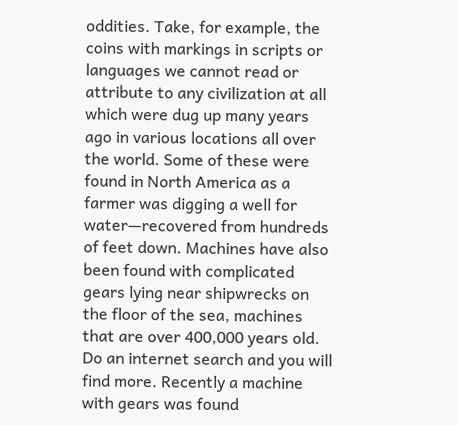oddities. Take, for example, the coins with markings in scripts or languages we cannot read or attribute to any civilization at all which were dug up many years ago in various locations all over the world. Some of these were found in North America as a farmer was digging a well for water—recovered from hundreds of feet down. Machines have also been found with complicated gears lying near shipwrecks on the floor of the sea, machines that are over 400,000 years old. Do an internet search and you will find more. Recently a machine with gears was found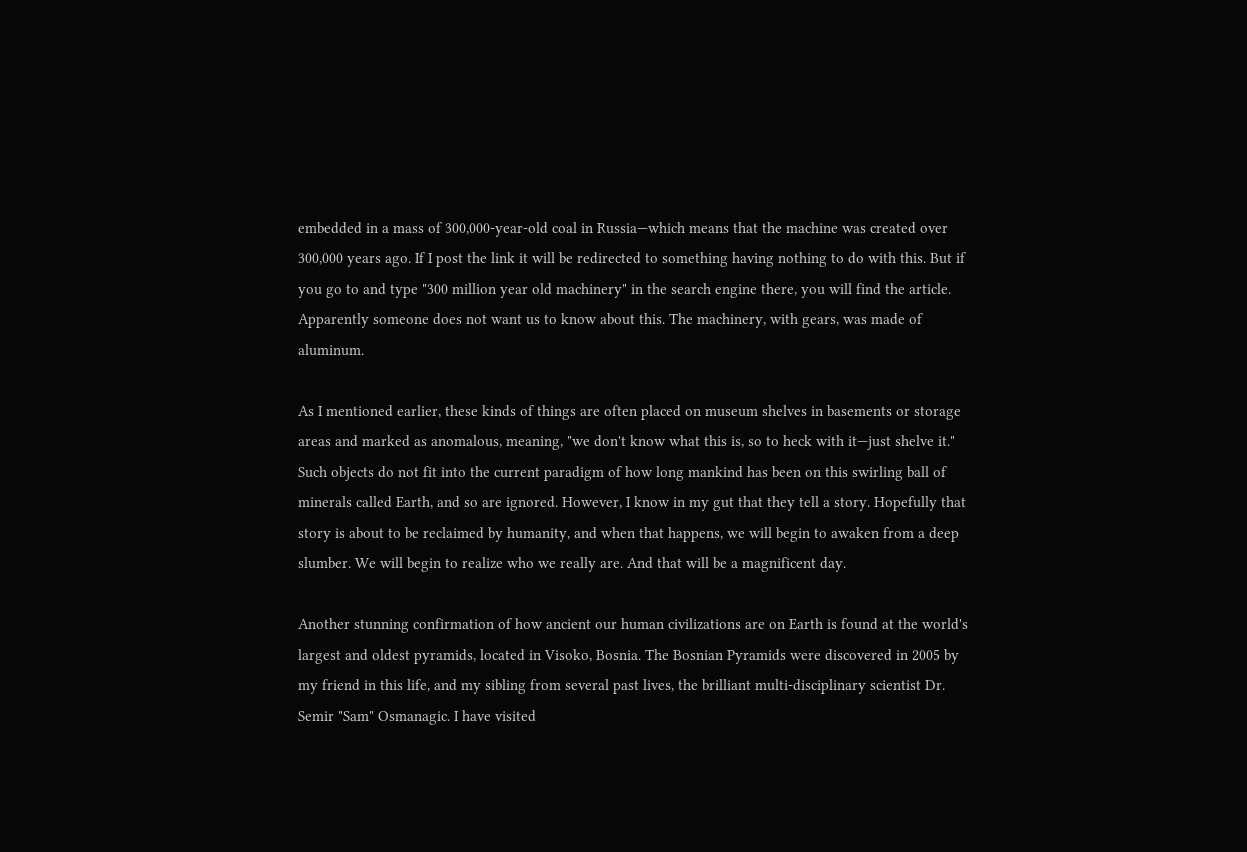embedded in a mass of 300,000-year-old coal in Russia—which means that the machine was created over 300,000 years ago. If I post the link it will be redirected to something having nothing to do with this. But if you go to and type "300 million year old machinery" in the search engine there, you will find the article. Apparently someone does not want us to know about this. The machinery, with gears, was made of aluminum.

As I mentioned earlier, these kinds of things are often placed on museum shelves in basements or storage areas and marked as anomalous, meaning, "we don't know what this is, so to heck with it—just shelve it." Such objects do not fit into the current paradigm of how long mankind has been on this swirling ball of minerals called Earth, and so are ignored. However, I know in my gut that they tell a story. Hopefully that story is about to be reclaimed by humanity, and when that happens, we will begin to awaken from a deep slumber. We will begin to realize who we really are. And that will be a magnificent day.

Another stunning confirmation of how ancient our human civilizations are on Earth is found at the world's largest and oldest pyramids, located in Visoko, Bosnia. The Bosnian Pyramids were discovered in 2005 by my friend in this life, and my sibling from several past lives, the brilliant multi-disciplinary scientist Dr. Semir "Sam" Osmanagic. I have visited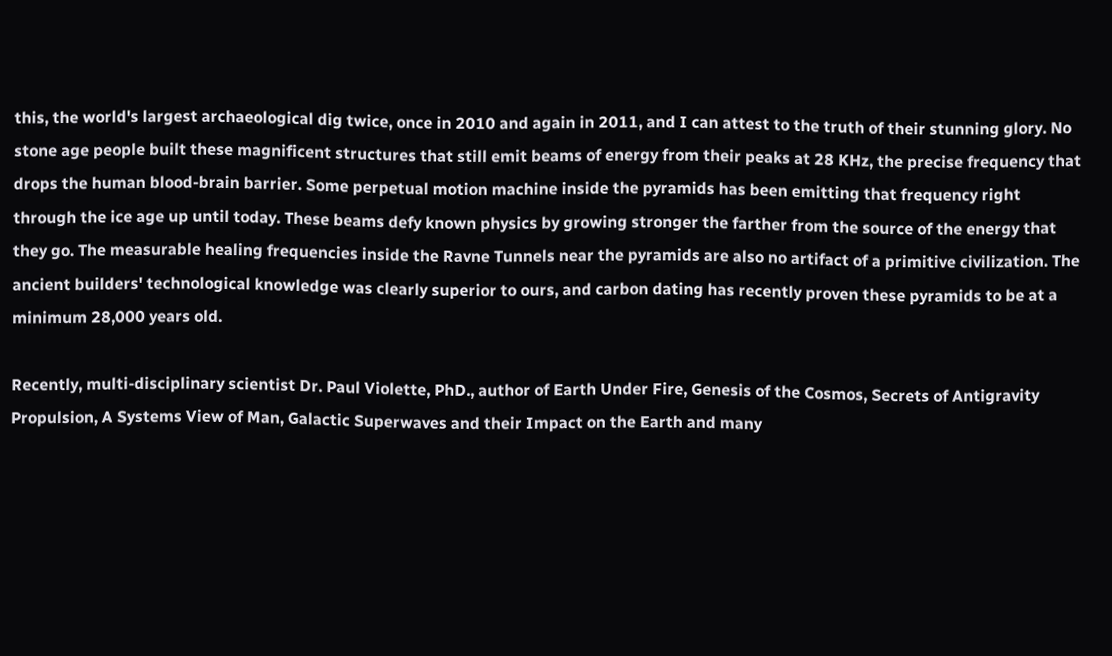this, the world's largest archaeological dig twice, once in 2010 and again in 2011, and I can attest to the truth of their stunning glory. No stone age people built these magnificent structures that still emit beams of energy from their peaks at 28 KHz, the precise frequency that drops the human blood-brain barrier. Some perpetual motion machine inside the pyramids has been emitting that frequency right through the ice age up until today. These beams defy known physics by growing stronger the farther from the source of the energy that they go. The measurable healing frequencies inside the Ravne Tunnels near the pyramids are also no artifact of a primitive civilization. The ancient builders' technological knowledge was clearly superior to ours, and carbon dating has recently proven these pyramids to be at a minimum 28,000 years old.

Recently, multi-disciplinary scientist Dr. Paul Violette, PhD., author of Earth Under Fire, Genesis of the Cosmos, Secrets of Antigravity Propulsion, A Systems View of Man, Galactic Superwaves and their Impact on the Earth and many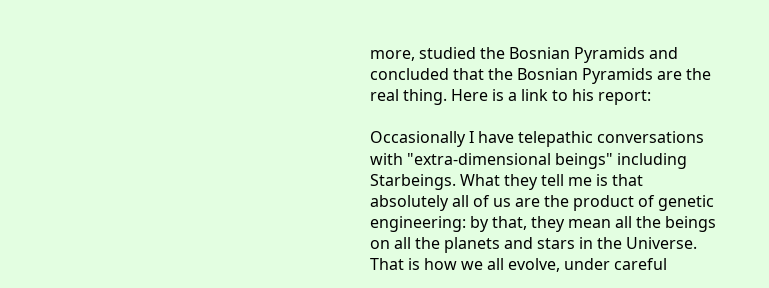more, studied the Bosnian Pyramids and concluded that the Bosnian Pyramids are the real thing. Here is a link to his report:

Occasionally I have telepathic conversations with "extra-dimensional beings" including Starbeings. What they tell me is that absolutely all of us are the product of genetic engineering: by that, they mean all the beings on all the planets and stars in the Universe. That is how we all evolve, under careful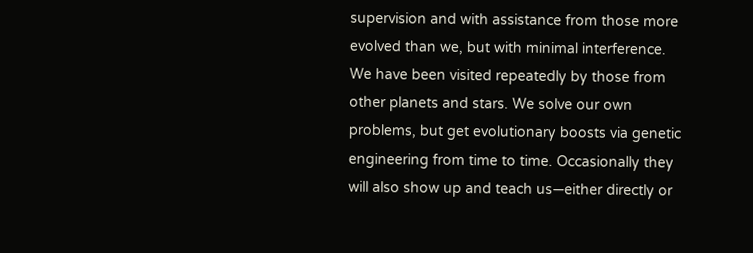supervision and with assistance from those more evolved than we, but with minimal interference. We have been visited repeatedly by those from other planets and stars. We solve our own problems, but get evolutionary boosts via genetic engineering from time to time. Occasionally they will also show up and teach us—either directly or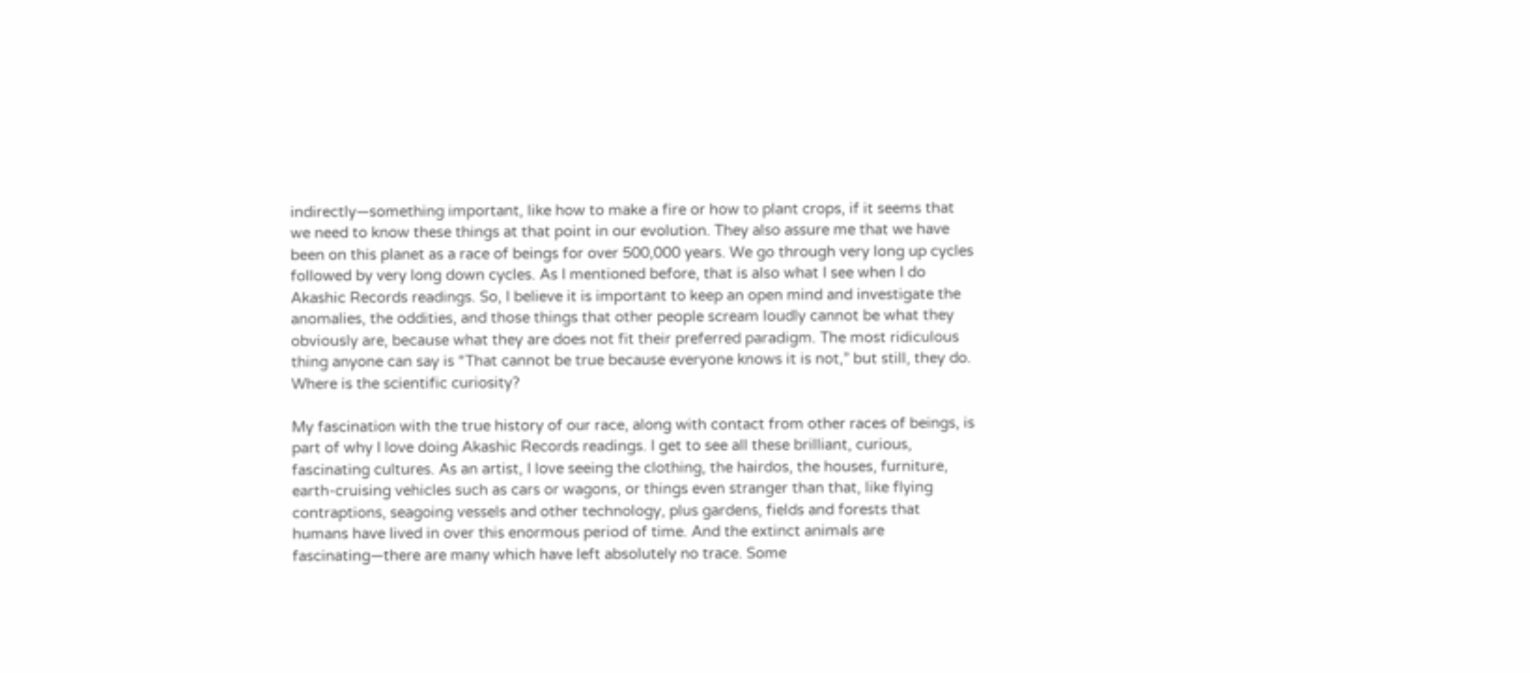indirectly—something important, like how to make a fire or how to plant crops, if it seems that we need to know these things at that point in our evolution. They also assure me that we have been on this planet as a race of beings for over 500,000 years. We go through very long up cycles followed by very long down cycles. As I mentioned before, that is also what I see when I do Akashic Records readings. So, I believe it is important to keep an open mind and investigate the anomalies, the oddities, and those things that other people scream loudly cannot be what they obviously are, because what they are does not fit their preferred paradigm. The most ridiculous thing anyone can say is “That cannot be true because everyone knows it is not,” but still, they do. Where is the scientific curiosity?

My fascination with the true history of our race, along with contact from other races of beings, is part of why I love doing Akashic Records readings. I get to see all these brilliant, curious, fascinating cultures. As an artist, I love seeing the clothing, the hairdos, the houses, furniture, earth-cruising vehicles such as cars or wagons, or things even stranger than that, like flying contraptions, seagoing vessels and other technology, plus gardens, fields and forests that humans have lived in over this enormous period of time. And the extinct animals are fascinating—there are many which have left absolutely no trace. Some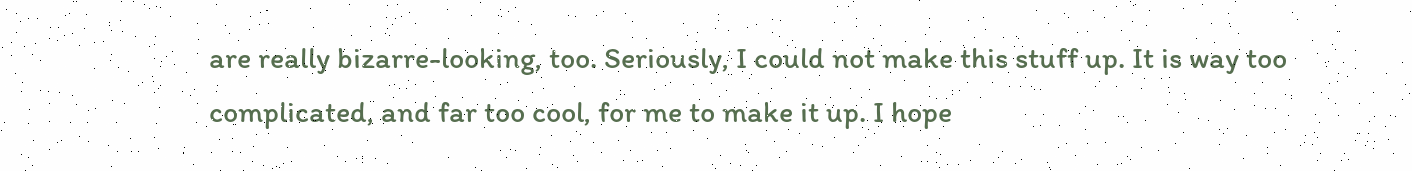are really bizarre-looking, too. Seriously, I could not make this stuff up. It is way too complicated, and far too cool, for me to make it up. I hope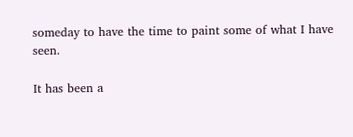someday to have the time to paint some of what I have seen.

It has been a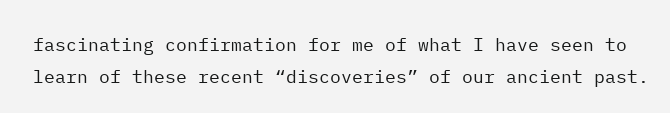fascinating confirmation for me of what I have seen to learn of these recent “discoveries” of our ancient past.